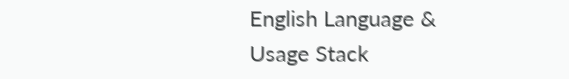English Language & Usage Stack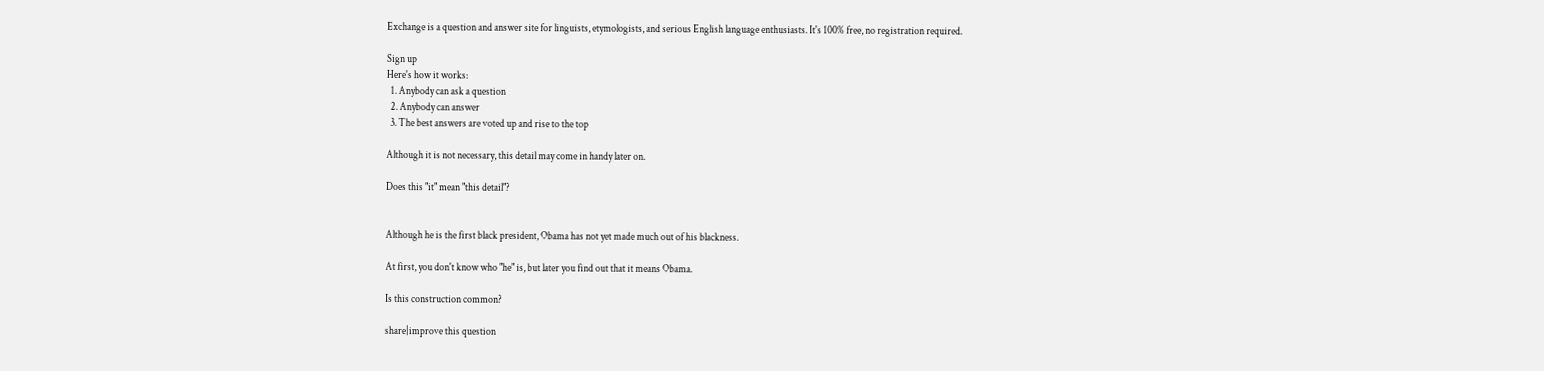Exchange is a question and answer site for linguists, etymologists, and serious English language enthusiasts. It's 100% free, no registration required.

Sign up
Here's how it works:
  1. Anybody can ask a question
  2. Anybody can answer
  3. The best answers are voted up and rise to the top

Although it is not necessary, this detail may come in handy later on.

Does this "it" mean "this detail"?


Although he is the first black president, Obama has not yet made much out of his blackness.

At first, you don't know who "he" is, but later you find out that it means Obama.

Is this construction common?

share|improve this question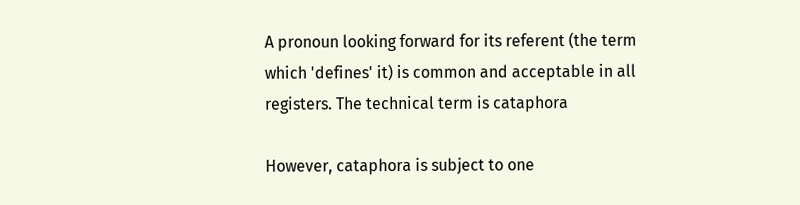A pronoun looking forward for its referent (the term which 'defines' it) is common and acceptable in all registers. The technical term is cataphora

However, cataphora is subject to one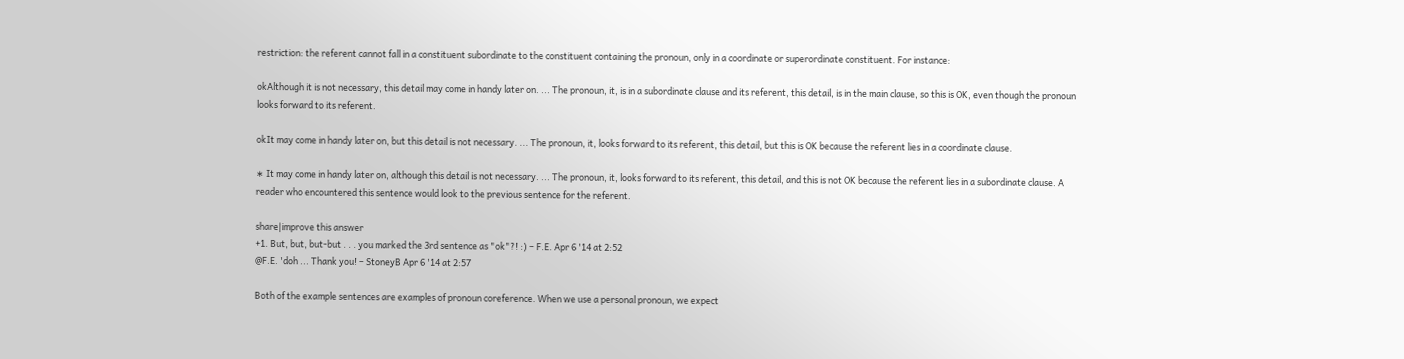restriction: the referent cannot fall in a constituent subordinate to the constituent containing the pronoun, only in a coordinate or superordinate constituent. For instance:

okAlthough it is not necessary, this detail may come in handy later on. ... The pronoun, it, is in a subordinate clause and its referent, this detail, is in the main clause, so this is OK, even though the pronoun looks forward to its referent.

okIt may come in handy later on, but this detail is not necessary. ... The pronoun, it, looks forward to its referent, this detail, but this is OK because the referent lies in a coordinate clause.

∗ It may come in handy later on, although this detail is not necessary. ... The pronoun, it, looks forward to its referent, this detail, and this is not OK because the referent lies in a subordinate clause. A reader who encountered this sentence would look to the previous sentence for the referent.

share|improve this answer
+1. But, but, but-but . . . you marked the 3rd sentence as "ok"?! :) – F.E. Apr 6 '14 at 2:52
@F.E. 'doh ... Thank you! – StoneyB Apr 6 '14 at 2:57

Both of the example sentences are examples of pronoun coreference. When we use a personal pronoun, we expect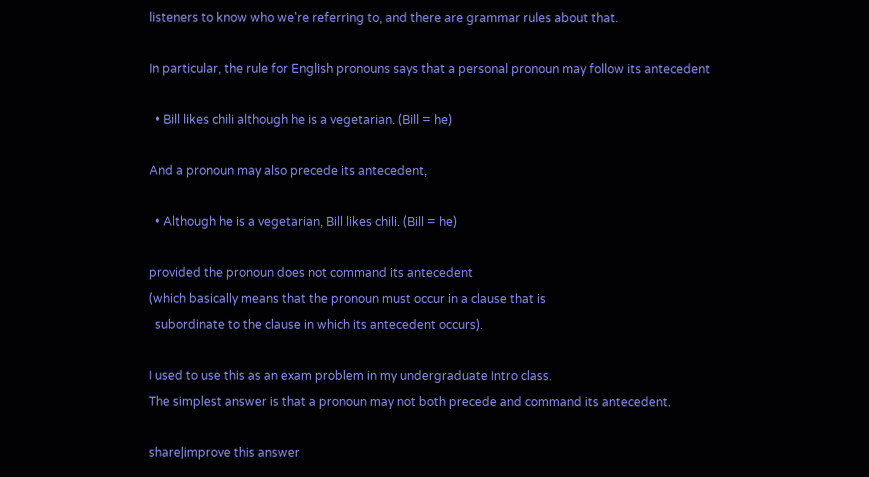listeners to know who we're referring to, and there are grammar rules about that.

In particular, the rule for English pronouns says that a personal pronoun may follow its antecedent

  • Bill likes chili although he is a vegetarian. (Bill = he)

And a pronoun may also precede its antecedent,

  • Although he is a vegetarian, Bill likes chili. (Bill = he)

provided the pronoun does not command its antecedent
(which basically means that the pronoun must occur in a clause that is
  subordinate to the clause in which its antecedent occurs).

I used to use this as an exam problem in my undergraduate Intro class.
The simplest answer is that a pronoun may not both precede and command its antecedent.

share|improve this answer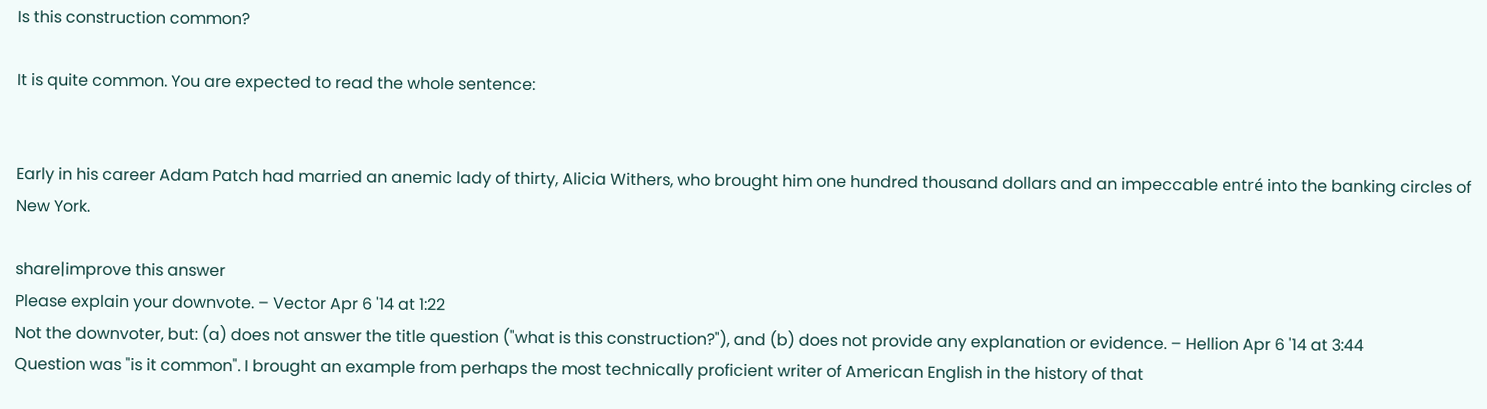Is this construction common?

It is quite common. You are expected to read the whole sentence:


Early in his career Adam Patch had married an anemic lady of thirty, Alicia Withers, who brought him one hundred thousand dollars and an impeccable entré into the banking circles of New York.

share|improve this answer
Please explain your downvote. – Vector Apr 6 '14 at 1:22
Not the downvoter, but: (a) does not answer the title question ("what is this construction?"), and (b) does not provide any explanation or evidence. – Hellion Apr 6 '14 at 3:44
Question was "is it common". I brought an example from perhaps the most technically proficient writer of American English in the history of that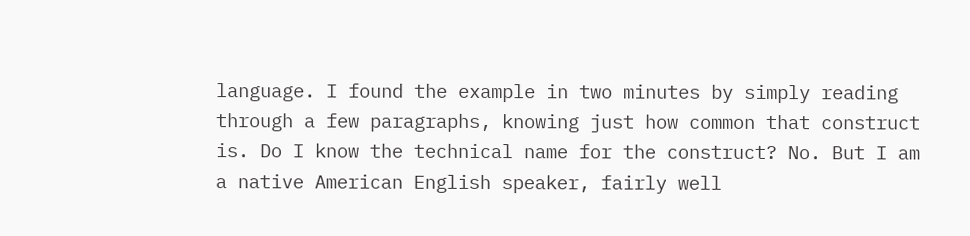language. I found the example in two minutes by simply reading through a few paragraphs, knowing just how common that construct is. Do I know the technical name for the construct? No. But I am a native American English speaker, fairly well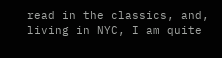read in the classics, and, living in NYC, I am quite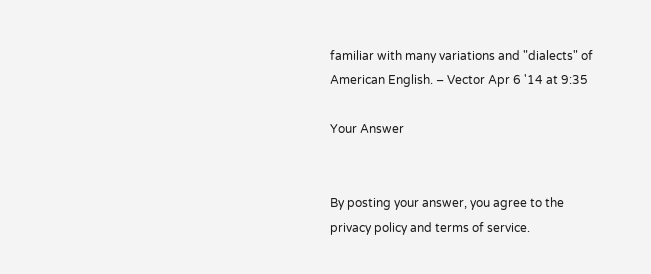familiar with many variations and "dialects" of American English. – Vector Apr 6 '14 at 9:35

Your Answer


By posting your answer, you agree to the privacy policy and terms of service.